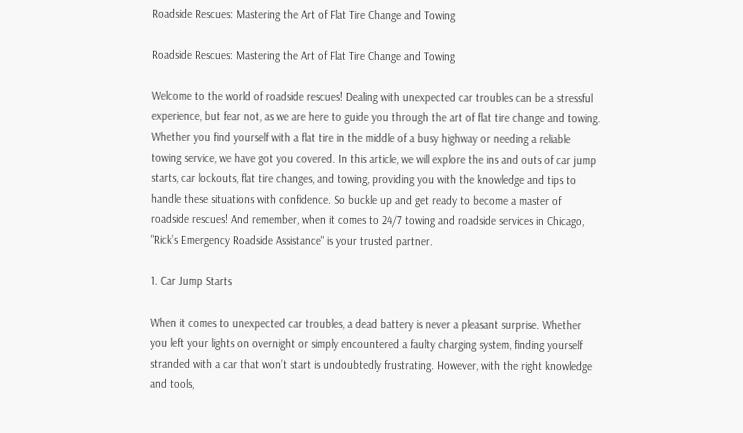Roadside Rescues: Mastering the Art of Flat Tire Change and Towing

Roadside Rescues: Mastering the Art of Flat Tire Change and Towing

Welcome to the world of roadside rescues! Dealing with unexpected car troubles can be a stressful experience, but fear not, as we are here to guide you through the art of flat tire change and towing. Whether you find yourself with a flat tire in the middle of a busy highway or needing a reliable towing service, we have got you covered. In this article, we will explore the ins and outs of car jump starts, car lockouts, flat tire changes, and towing, providing you with the knowledge and tips to handle these situations with confidence. So buckle up and get ready to become a master of roadside rescues! And remember, when it comes to 24/7 towing and roadside services in Chicago, "Rick’s Emergency Roadside Assistance" is your trusted partner.

1. Car Jump Starts

When it comes to unexpected car troubles, a dead battery is never a pleasant surprise. Whether you left your lights on overnight or simply encountered a faulty charging system, finding yourself stranded with a car that won’t start is undoubtedly frustrating. However, with the right knowledge and tools,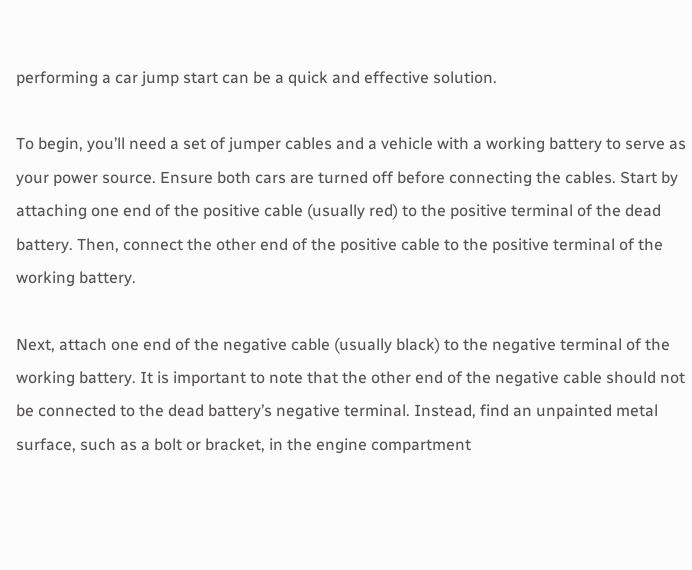performing a car jump start can be a quick and effective solution.

To begin, you’ll need a set of jumper cables and a vehicle with a working battery to serve as your power source. Ensure both cars are turned off before connecting the cables. Start by attaching one end of the positive cable (usually red) to the positive terminal of the dead battery. Then, connect the other end of the positive cable to the positive terminal of the working battery.

Next, attach one end of the negative cable (usually black) to the negative terminal of the working battery. It is important to note that the other end of the negative cable should not be connected to the dead battery’s negative terminal. Instead, find an unpainted metal surface, such as a bolt or bracket, in the engine compartment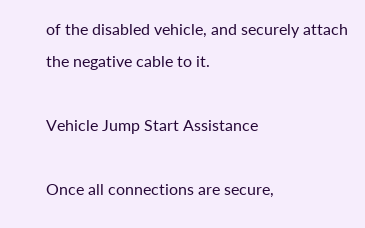of the disabled vehicle, and securely attach the negative cable to it.

Vehicle Jump Start Assistance

Once all connections are secure,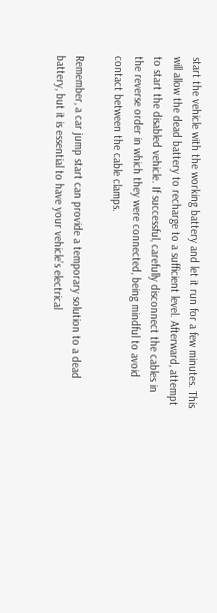start the vehicle with the working battery and let it run for a few minutes. This will allow the dead battery to recharge to a sufficient level. Afterward, attempt to start the disabled vehicle. If successful, carefully disconnect the cables in the reverse order in which they were connected, being mindful to avoid contact between the cable clamps.

Remember, a car jump start can provide a temporary solution to a dead battery, but it is essential to have your vehicle’s electrical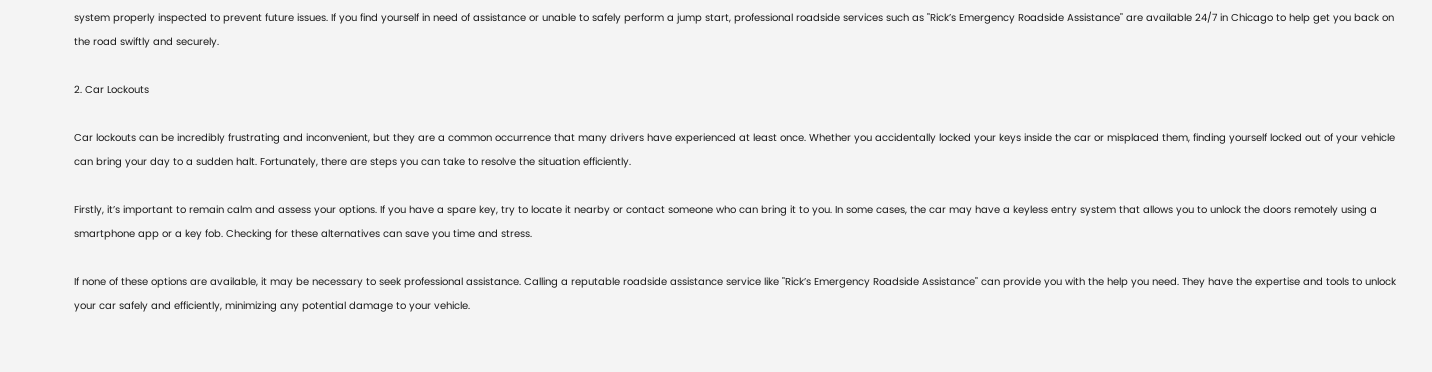system properly inspected to prevent future issues. If you find yourself in need of assistance or unable to safely perform a jump start, professional roadside services such as "Rick’s Emergency Roadside Assistance" are available 24/7 in Chicago to help get you back on the road swiftly and securely.

2. Car Lockouts

Car lockouts can be incredibly frustrating and inconvenient, but they are a common occurrence that many drivers have experienced at least once. Whether you accidentally locked your keys inside the car or misplaced them, finding yourself locked out of your vehicle can bring your day to a sudden halt. Fortunately, there are steps you can take to resolve the situation efficiently.

Firstly, it’s important to remain calm and assess your options. If you have a spare key, try to locate it nearby or contact someone who can bring it to you. In some cases, the car may have a keyless entry system that allows you to unlock the doors remotely using a smartphone app or a key fob. Checking for these alternatives can save you time and stress.

If none of these options are available, it may be necessary to seek professional assistance. Calling a reputable roadside assistance service like "Rick’s Emergency Roadside Assistance" can provide you with the help you need. They have the expertise and tools to unlock your car safely and efficiently, minimizing any potential damage to your vehicle.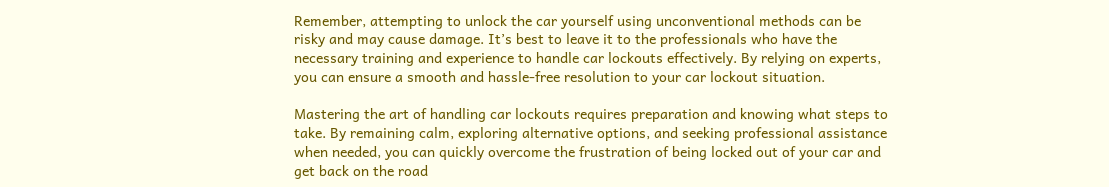Remember, attempting to unlock the car yourself using unconventional methods can be risky and may cause damage. It’s best to leave it to the professionals who have the necessary training and experience to handle car lockouts effectively. By relying on experts, you can ensure a smooth and hassle-free resolution to your car lockout situation.

Mastering the art of handling car lockouts requires preparation and knowing what steps to take. By remaining calm, exploring alternative options, and seeking professional assistance when needed, you can quickly overcome the frustration of being locked out of your car and get back on the road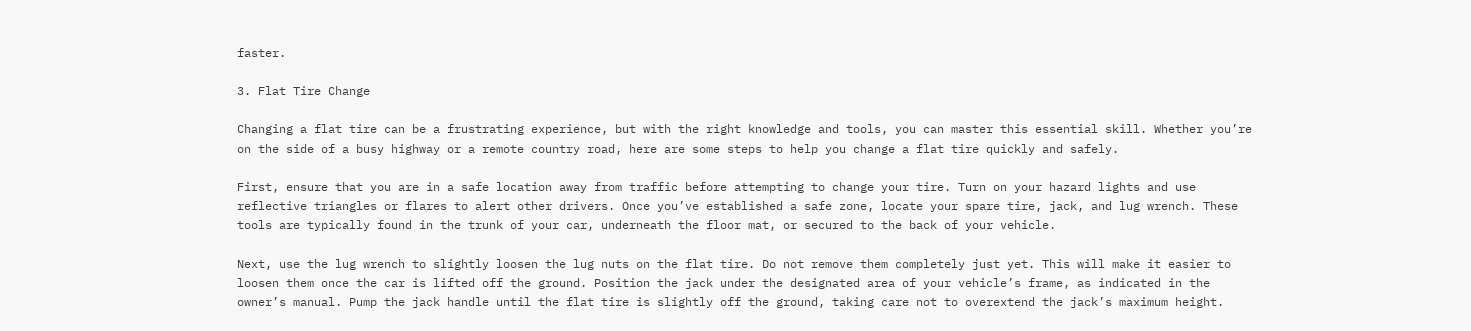faster.

3. Flat Tire Change

Changing a flat tire can be a frustrating experience, but with the right knowledge and tools, you can master this essential skill. Whether you’re on the side of a busy highway or a remote country road, here are some steps to help you change a flat tire quickly and safely.

First, ensure that you are in a safe location away from traffic before attempting to change your tire. Turn on your hazard lights and use reflective triangles or flares to alert other drivers. Once you’ve established a safe zone, locate your spare tire, jack, and lug wrench. These tools are typically found in the trunk of your car, underneath the floor mat, or secured to the back of your vehicle.

Next, use the lug wrench to slightly loosen the lug nuts on the flat tire. Do not remove them completely just yet. This will make it easier to loosen them once the car is lifted off the ground. Position the jack under the designated area of your vehicle’s frame, as indicated in the owner’s manual. Pump the jack handle until the flat tire is slightly off the ground, taking care not to overextend the jack’s maximum height.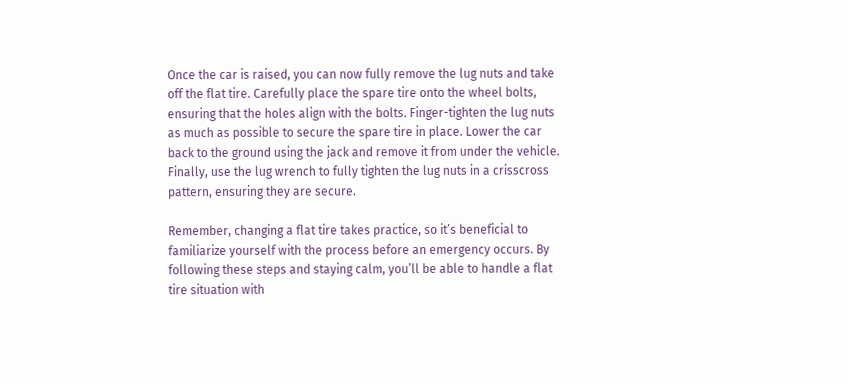Once the car is raised, you can now fully remove the lug nuts and take off the flat tire. Carefully place the spare tire onto the wheel bolts, ensuring that the holes align with the bolts. Finger-tighten the lug nuts as much as possible to secure the spare tire in place. Lower the car back to the ground using the jack and remove it from under the vehicle. Finally, use the lug wrench to fully tighten the lug nuts in a crisscross pattern, ensuring they are secure.

Remember, changing a flat tire takes practice, so it’s beneficial to familiarize yourself with the process before an emergency occurs. By following these steps and staying calm, you’ll be able to handle a flat tire situation with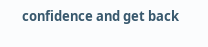confidence and get back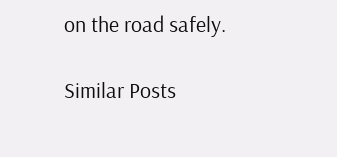on the road safely.

Similar Posts